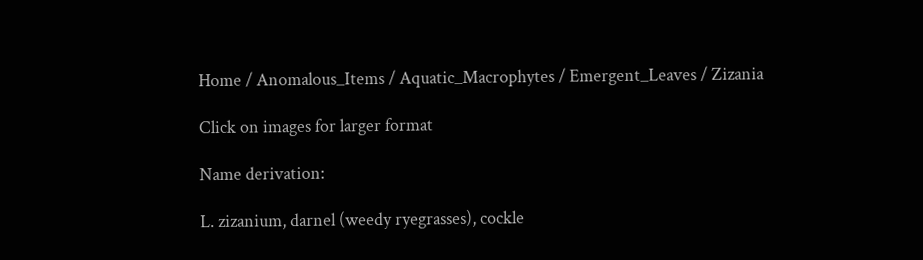Home / Anomalous_Items / Aquatic_Macrophytes / Emergent_Leaves / Zizania

Click on images for larger format

Name derivation:

L. zizanium, darnel (weedy ryegrasses), cockle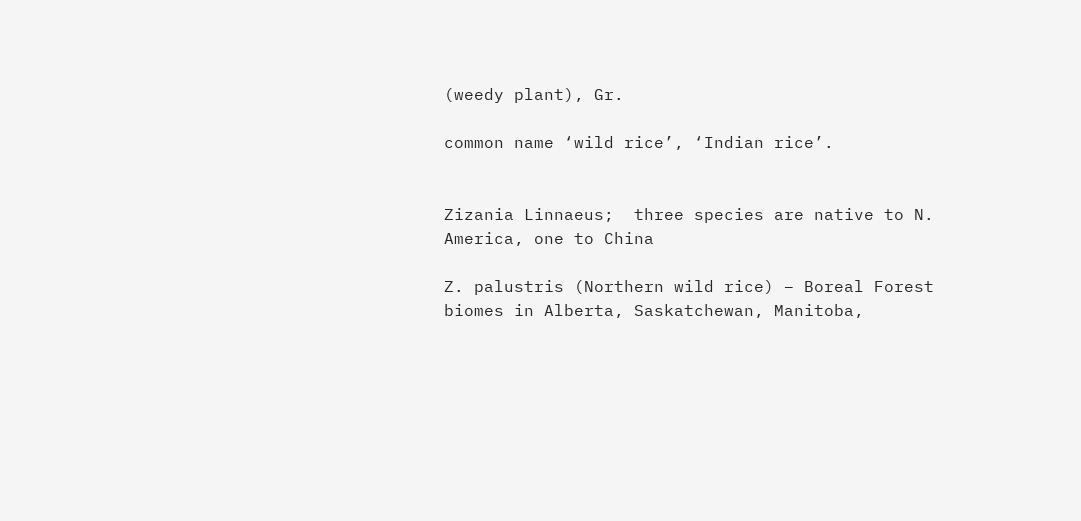(weedy plant), Gr.

common name ‘wild rice’, ‘Indian rice’.


Zizania Linnaeus;  three species are native to N. America, one to China

Z. palustris (Northern wild rice) – Boreal Forest biomes in Alberta, Saskatchewan, Manitoba,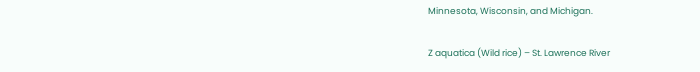Minnesota, Wisconsin, and Michigan.

Z aquatica (Wild rice) – St. Lawrence River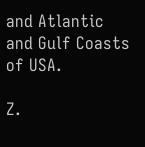and Atlantic and Gulf Coasts of USA.

Z.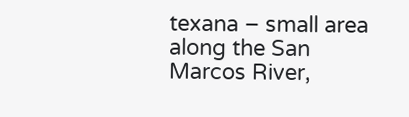texana – small area along the San Marcos River,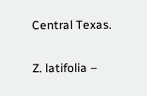Central Texas.

Z. latifolia –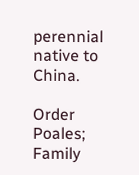perennial native to China.

Order Poales;  Family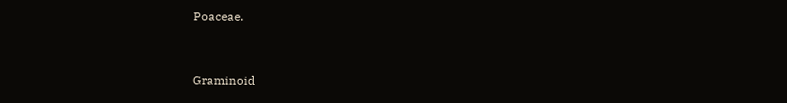Poaceae.


Graminoid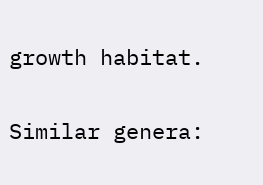growth habitat.

Similar genera: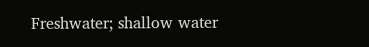Freshwater; shallow water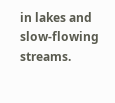in lakes and slow-flowing streams.